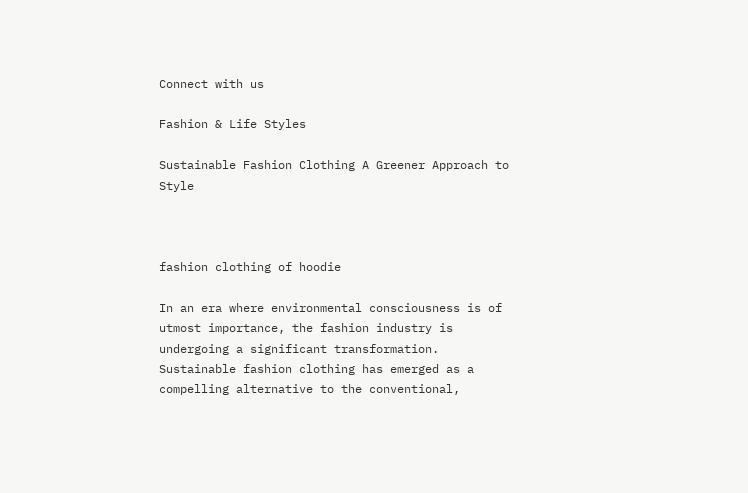Connect with us

Fashion & Life Styles

Sustainable Fashion Clothing A Greener Approach to Style



fashion clothing of hoodie

In an era where environmental consciousness is of utmost importance, the fashion industry is undergoing a significant transformation. Sustainable fashion clothing has emerged as a compelling alternative to the conventional,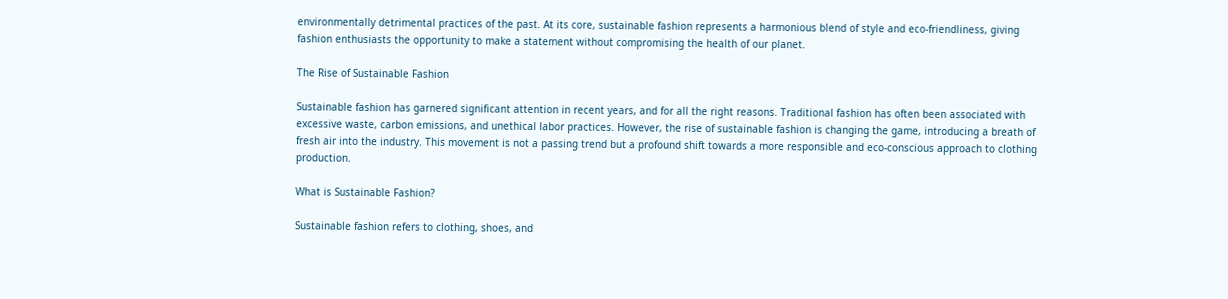environmentally detrimental practices of the past. At its core, sustainable fashion represents a harmonious blend of style and eco-friendliness, giving fashion enthusiasts the opportunity to make a statement without compromising the health of our planet.

The Rise of Sustainable Fashion

Sustainable fashion has garnered significant attention in recent years, and for all the right reasons. Traditional fashion has often been associated with excessive waste, carbon emissions, and unethical labor practices. However, the rise of sustainable fashion is changing the game, introducing a breath of fresh air into the industry. This movement is not a passing trend but a profound shift towards a more responsible and eco-conscious approach to clothing production.

What is Sustainable Fashion?

Sustainable fashion refers to clothing, shoes, and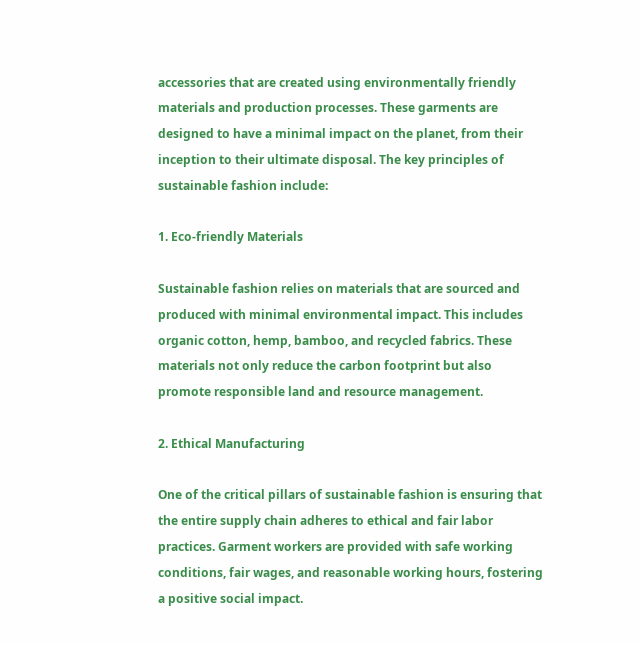accessories that are created using environmentally friendly materials and production processes. These garments are designed to have a minimal impact on the planet, from their inception to their ultimate disposal. The key principles of sustainable fashion include:

1. Eco-friendly Materials

Sustainable fashion relies on materials that are sourced and produced with minimal environmental impact. This includes organic cotton, hemp, bamboo, and recycled fabrics. These materials not only reduce the carbon footprint but also promote responsible land and resource management.

2. Ethical Manufacturing

One of the critical pillars of sustainable fashion is ensuring that the entire supply chain adheres to ethical and fair labor practices. Garment workers are provided with safe working conditions, fair wages, and reasonable working hours, fostering a positive social impact.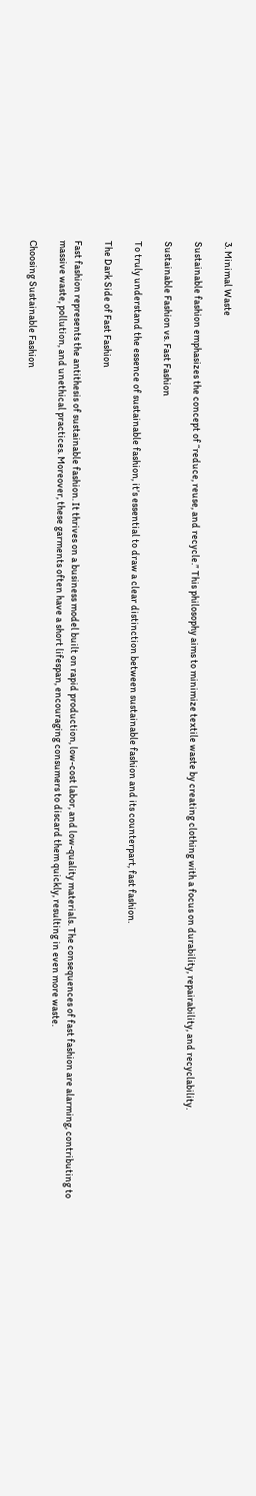3. Minimal Waste

Sustainable fashion emphasizes the concept of “reduce, reuse, and recycle.” This philosophy aims to minimize textile waste by creating clothing with a focus on durability, repairability, and recyclability.

Sustainable Fashion vs. Fast Fashion

To truly understand the essence of sustainable fashion, it’s essential to draw a clear distinction between sustainable fashion and its counterpart, fast fashion.

The Dark Side of Fast Fashion

Fast fashion represents the antithesis of sustainable fashion. It thrives on a business model built on rapid production, low-cost labor, and low-quality materials. The consequences of fast fashion are alarming, contributing to massive waste, pollution, and unethical practices. Moreover, these garments often have a short lifespan, encouraging consumers to discard them quickly, resulting in even more waste.

Choosing Sustainable Fashion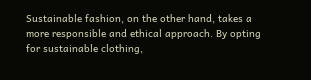Sustainable fashion, on the other hand, takes a more responsible and ethical approach. By opting for sustainable clothing,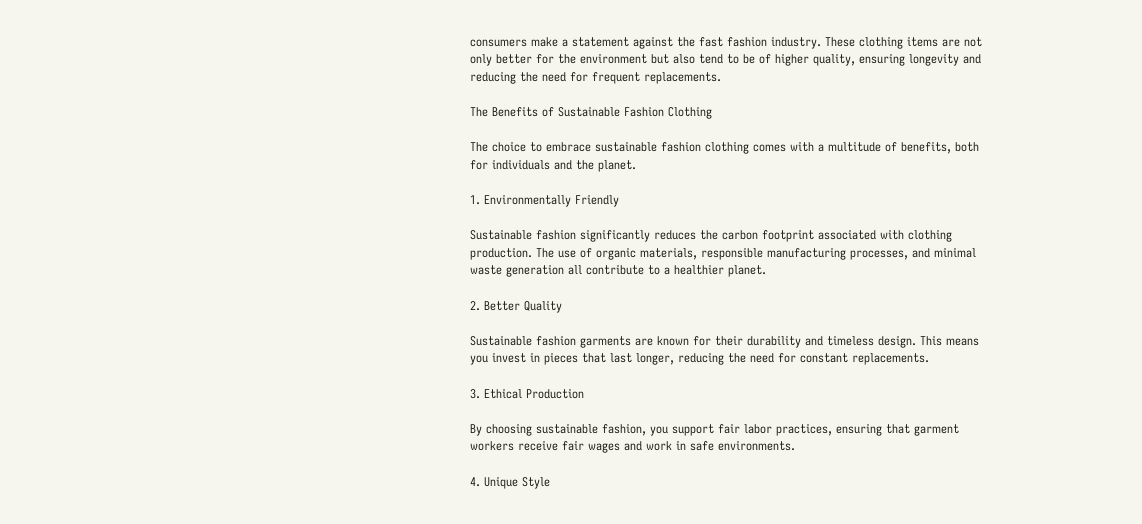consumers make a statement against the fast fashion industry. These clothing items are not only better for the environment but also tend to be of higher quality, ensuring longevity and reducing the need for frequent replacements.

The Benefits of Sustainable Fashion Clothing

The choice to embrace sustainable fashion clothing comes with a multitude of benefits, both for individuals and the planet.

1. Environmentally Friendly

Sustainable fashion significantly reduces the carbon footprint associated with clothing production. The use of organic materials, responsible manufacturing processes, and minimal waste generation all contribute to a healthier planet.

2. Better Quality

Sustainable fashion garments are known for their durability and timeless design. This means you invest in pieces that last longer, reducing the need for constant replacements.

3. Ethical Production

By choosing sustainable fashion, you support fair labor practices, ensuring that garment workers receive fair wages and work in safe environments.

4. Unique Style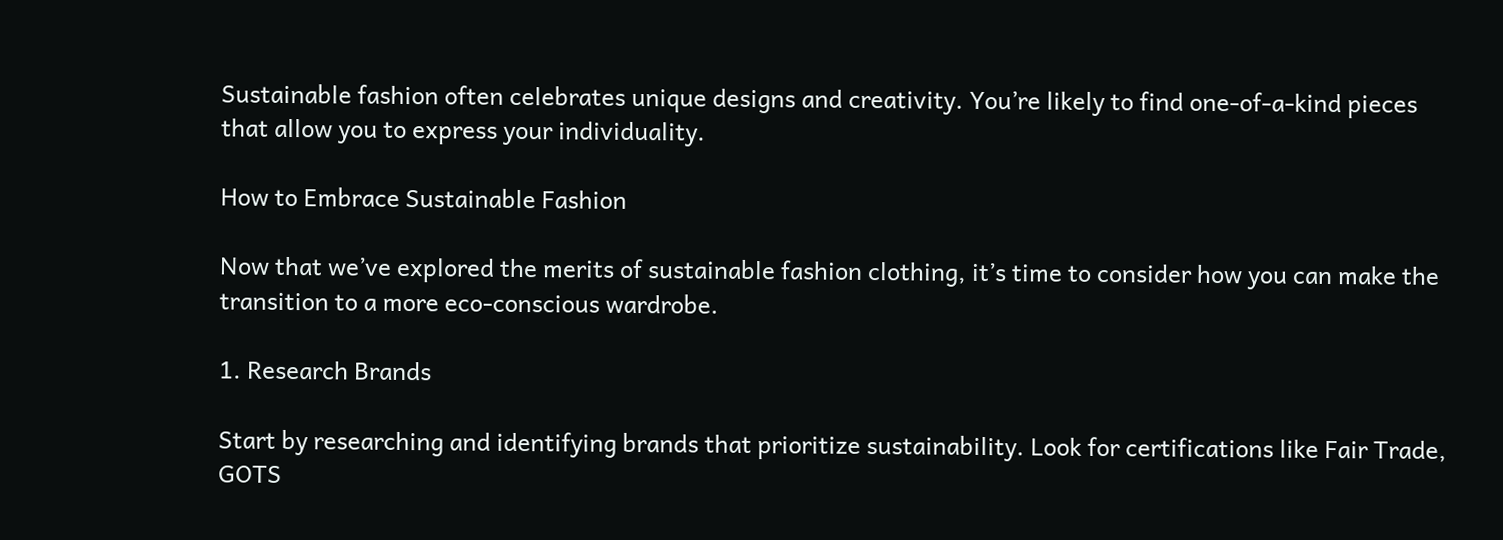Sustainable fashion often celebrates unique designs and creativity. You’re likely to find one-of-a-kind pieces that allow you to express your individuality.

How to Embrace Sustainable Fashion

Now that we’ve explored the merits of sustainable fashion clothing, it’s time to consider how you can make the transition to a more eco-conscious wardrobe.

1. Research Brands

Start by researching and identifying brands that prioritize sustainability. Look for certifications like Fair Trade, GOTS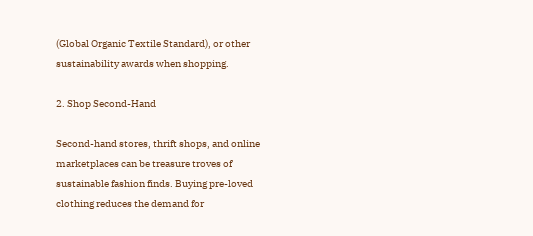(Global Organic Textile Standard), or other sustainability awards when shopping.

2. Shop Second-Hand

Second-hand stores, thrift shops, and online marketplaces can be treasure troves of sustainable fashion finds. Buying pre-loved clothing reduces the demand for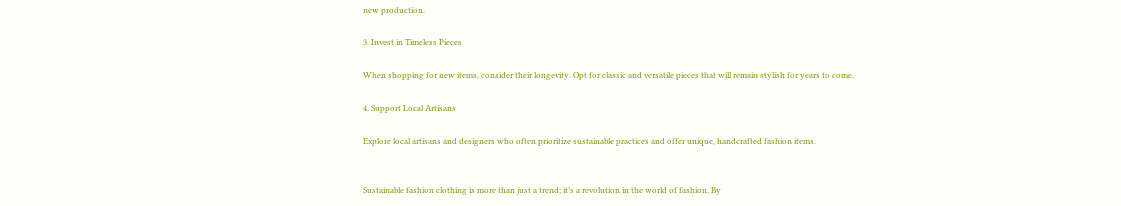new production.

3. Invest in Timeless Pieces

When shopping for new items, consider their longevity. Opt for classic and versatile pieces that will remain stylish for years to come.

4. Support Local Artisans

Explore local artisans and designers who often prioritize sustainable practices and offer unique, handcrafted fashion items.


Sustainable fashion clothing is more than just a trend; it’s a revolution in the world of fashion. By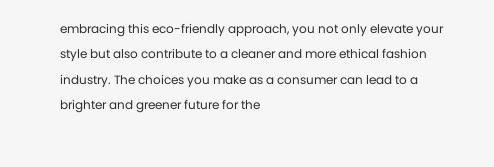embracing this eco-friendly approach, you not only elevate your style but also contribute to a cleaner and more ethical fashion industry. The choices you make as a consumer can lead to a brighter and greener future for the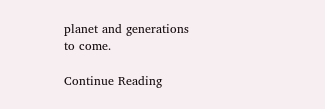planet and generations to come.

Continue Reading